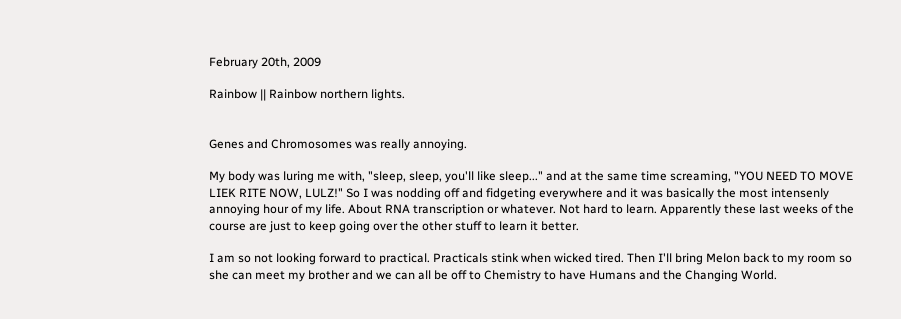February 20th, 2009

Rainbow || Rainbow northern lights.


Genes and Chromosomes was really annoying.

My body was luring me with, "sleep, sleep, you'll like sleep..." and at the same time screaming, "YOU NEED TO MOVE LIEK RITE NOW, LULZ!" So I was nodding off and fidgeting everywhere and it was basically the most intensenly annoying hour of my life. About RNA transcription or whatever. Not hard to learn. Apparently these last weeks of the course are just to keep going over the other stuff to learn it better.

I am so not looking forward to practical. Practicals stink when wicked tired. Then I'll bring Melon back to my room so she can meet my brother and we can all be off to Chemistry to have Humans and the Changing World.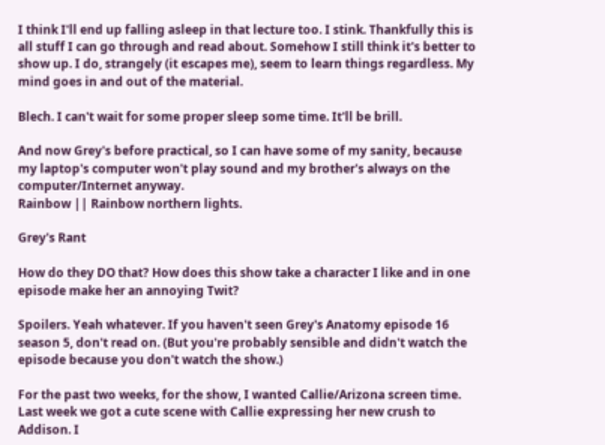I think I'll end up falling asleep in that lecture too. I stink. Thankfully this is all stuff I can go through and read about. Somehow I still think it's better to show up. I do, strangely (it escapes me), seem to learn things regardless. My mind goes in and out of the material.

Blech. I can't wait for some proper sleep some time. It'll be brill.

And now Grey's before practical, so I can have some of my sanity, because my laptop's computer won't play sound and my brother's always on the computer/Internet anyway.
Rainbow || Rainbow northern lights.

Grey's Rant

How do they DO that? How does this show take a character I like and in one episode make her an annoying Twit?

Spoilers. Yeah whatever. If you haven't seen Grey's Anatomy episode 16 season 5, don't read on. (But you're probably sensible and didn't watch the episode because you don't watch the show.)

For the past two weeks, for the show, I wanted Callie/Arizona screen time. Last week we got a cute scene with Callie expressing her new crush to Addison. I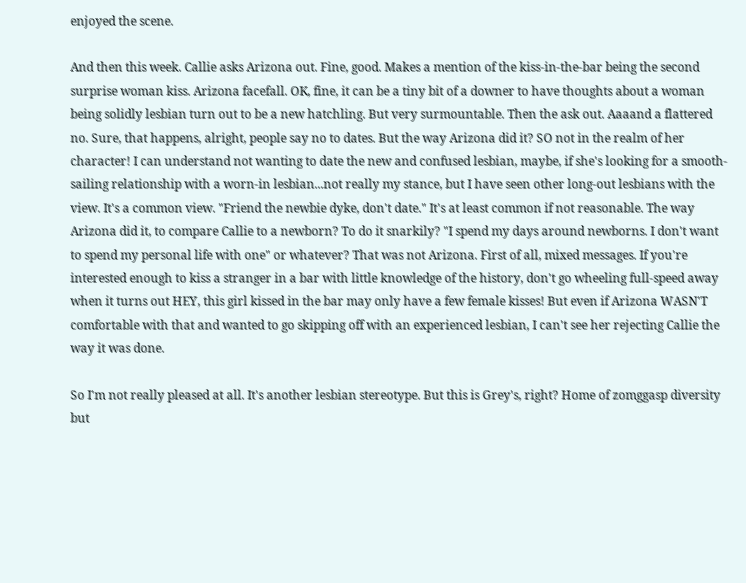enjoyed the scene.

And then this week. Callie asks Arizona out. Fine, good. Makes a mention of the kiss-in-the-bar being the second surprise woman kiss. Arizona facefall. OK, fine, it can be a tiny bit of a downer to have thoughts about a woman being solidly lesbian turn out to be a new hatchling. But very surmountable. Then the ask out. Aaaand a flattered no. Sure, that happens, alright, people say no to dates. But the way Arizona did it? SO not in the realm of her character! I can understand not wanting to date the new and confused lesbian, maybe, if she's looking for a smooth-sailing relationship with a worn-in lesbian...not really my stance, but I have seen other long-out lesbians with the view. It's a common view. "Friend the newbie dyke, don't date." It's at least common if not reasonable. The way Arizona did it, to compare Callie to a newborn? To do it snarkily? "I spend my days around newborns. I don't want to spend my personal life with one" or whatever? That was not Arizona. First of all, mixed messages. If you're interested enough to kiss a stranger in a bar with little knowledge of the history, don't go wheeling full-speed away when it turns out HEY, this girl kissed in the bar may only have a few female kisses! But even if Arizona WASN'T comfortable with that and wanted to go skipping off with an experienced lesbian, I can't see her rejecting Callie the way it was done.

So I'm not really pleased at all. It's another lesbian stereotype. But this is Grey's, right? Home of zomggasp diversity but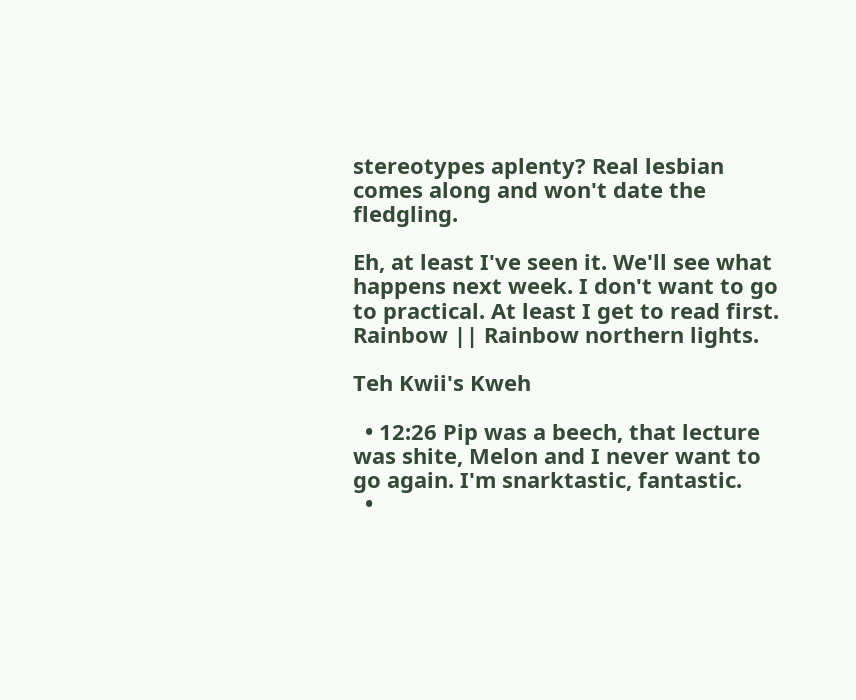stereotypes aplenty? Real lesbian comes along and won't date the fledgling.

Eh, at least I've seen it. We'll see what happens next week. I don't want to go to practical. At least I get to read first.
Rainbow || Rainbow northern lights.

Teh Kwii's Kweh

  • 12:26 Pip was a beech, that lecture was shite, Melon and I never want to go again. I'm snarktastic, fantastic.
  •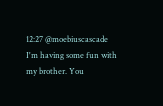12:27 @moebiuscascade I'm having some fun with my brother. You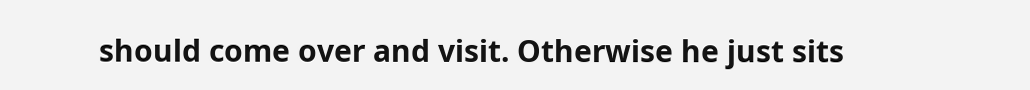should come over and visit. Otherwise he just sits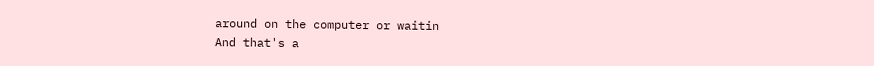around on the computer or waitin
And that's a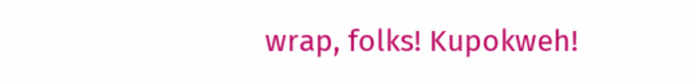wrap, folks! Kupokweh!